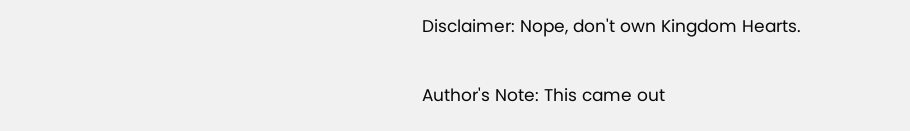Disclaimer: Nope, don't own Kingdom Hearts.

Author's Note: This came out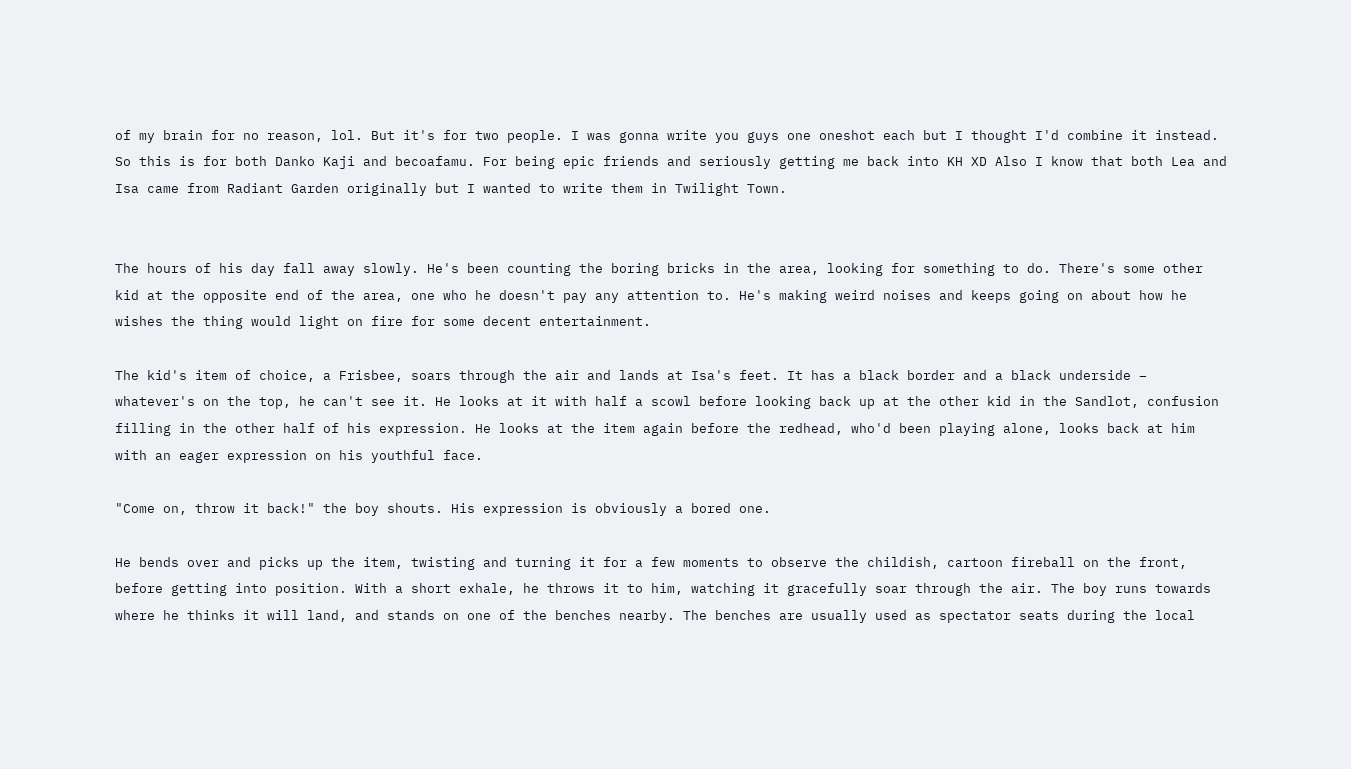of my brain for no reason, lol. But it's for two people. I was gonna write you guys one oneshot each but I thought I'd combine it instead. So this is for both Danko Kaji and becoafamu. For being epic friends and seriously getting me back into KH XD Also I know that both Lea and Isa came from Radiant Garden originally but I wanted to write them in Twilight Town.


The hours of his day fall away slowly. He's been counting the boring bricks in the area, looking for something to do. There's some other kid at the opposite end of the area, one who he doesn't pay any attention to. He's making weird noises and keeps going on about how he wishes the thing would light on fire for some decent entertainment.

The kid's item of choice, a Frisbee, soars through the air and lands at Isa's feet. It has a black border and a black underside – whatever's on the top, he can't see it. He looks at it with half a scowl before looking back up at the other kid in the Sandlot, confusion filling in the other half of his expression. He looks at the item again before the redhead, who'd been playing alone, looks back at him with an eager expression on his youthful face.

"Come on, throw it back!" the boy shouts. His expression is obviously a bored one.

He bends over and picks up the item, twisting and turning it for a few moments to observe the childish, cartoon fireball on the front, before getting into position. With a short exhale, he throws it to him, watching it gracefully soar through the air. The boy runs towards where he thinks it will land, and stands on one of the benches nearby. The benches are usually used as spectator seats during the local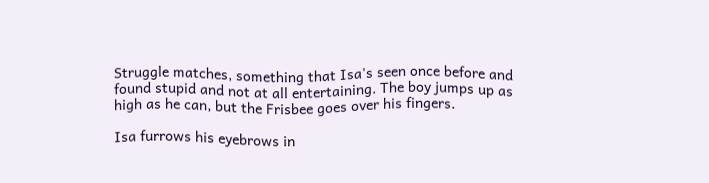Struggle matches, something that Isa's seen once before and found stupid and not at all entertaining. The boy jumps up as high as he can, but the Frisbee goes over his fingers.

Isa furrows his eyebrows in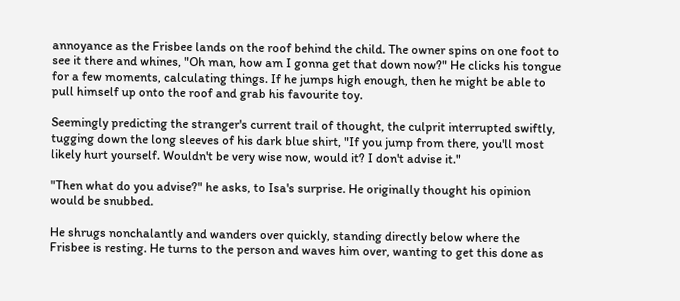annoyance as the Frisbee lands on the roof behind the child. The owner spins on one foot to see it there and whines, "Oh man, how am I gonna get that down now?" He clicks his tongue for a few moments, calculating things. If he jumps high enough, then he might be able to pull himself up onto the roof and grab his favourite toy.

Seemingly predicting the stranger's current trail of thought, the culprit interrupted swiftly, tugging down the long sleeves of his dark blue shirt, "If you jump from there, you'll most likely hurt yourself. Wouldn't be very wise now, would it? I don't advise it."

"Then what do you advise?" he asks, to Isa's surprise. He originally thought his opinion would be snubbed.

He shrugs nonchalantly and wanders over quickly, standing directly below where the Frisbee is resting. He turns to the person and waves him over, wanting to get this done as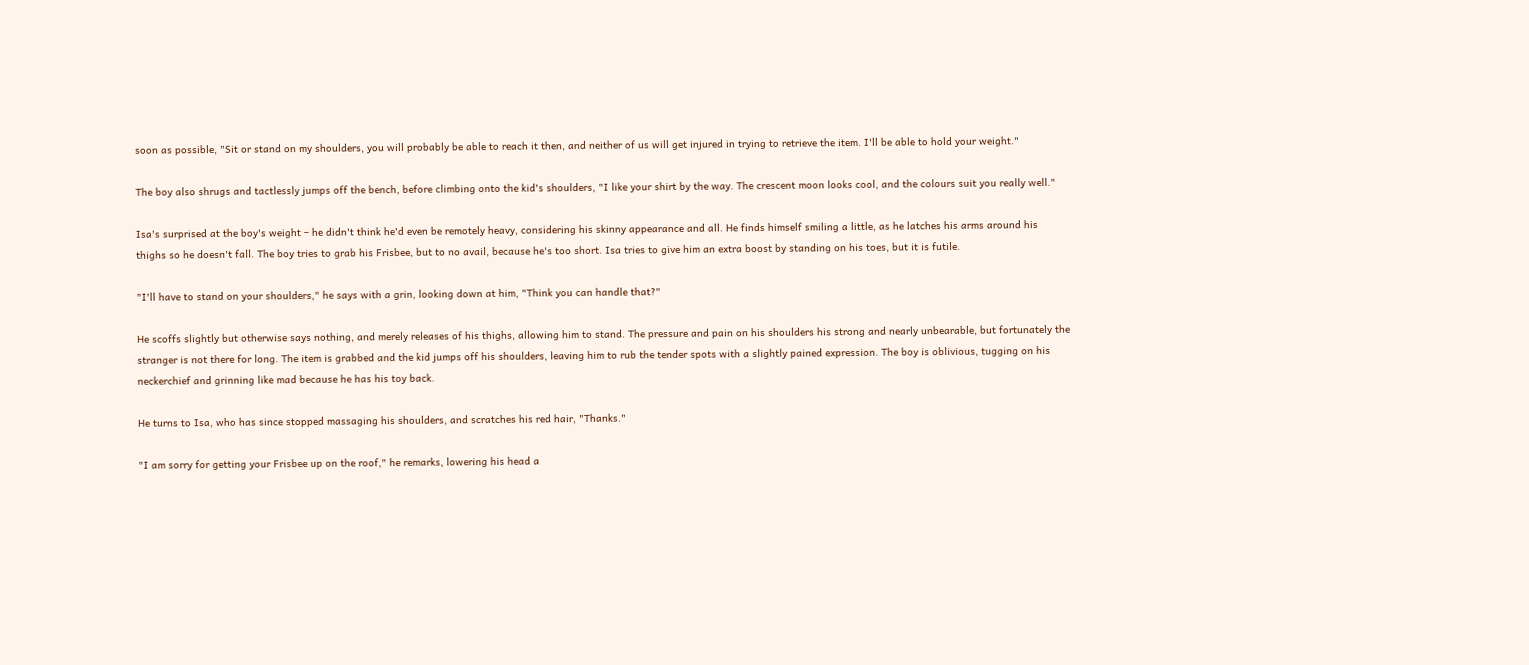soon as possible, "Sit or stand on my shoulders, you will probably be able to reach it then, and neither of us will get injured in trying to retrieve the item. I'll be able to hold your weight."

The boy also shrugs and tactlessly jumps off the bench, before climbing onto the kid's shoulders, "I like your shirt by the way. The crescent moon looks cool, and the colours suit you really well."

Isa's surprised at the boy's weight – he didn't think he'd even be remotely heavy, considering his skinny appearance and all. He finds himself smiling a little, as he latches his arms around his thighs so he doesn't fall. The boy tries to grab his Frisbee, but to no avail, because he's too short. Isa tries to give him an extra boost by standing on his toes, but it is futile.

"I'll have to stand on your shoulders," he says with a grin, looking down at him, "Think you can handle that?"

He scoffs slightly but otherwise says nothing, and merely releases of his thighs, allowing him to stand. The pressure and pain on his shoulders his strong and nearly unbearable, but fortunately the stranger is not there for long. The item is grabbed and the kid jumps off his shoulders, leaving him to rub the tender spots with a slightly pained expression. The boy is oblivious, tugging on his neckerchief and grinning like mad because he has his toy back.

He turns to Isa, who has since stopped massaging his shoulders, and scratches his red hair, "Thanks."

"I am sorry for getting your Frisbee up on the roof," he remarks, lowering his head a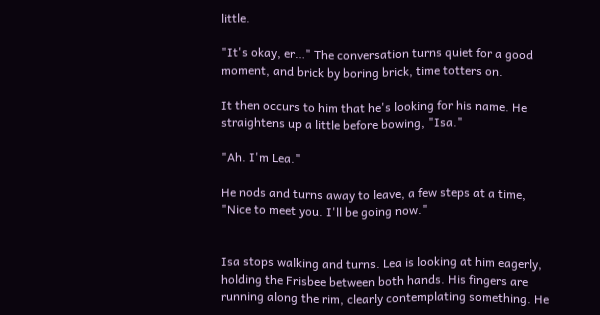little.

"It's okay, er…" The conversation turns quiet for a good moment, and brick by boring brick, time totters on.

It then occurs to him that he's looking for his name. He straightens up a little before bowing, "Isa."

"Ah. I'm Lea."

He nods and turns away to leave, a few steps at a time, "Nice to meet you. I'll be going now."


Isa stops walking and turns. Lea is looking at him eagerly, holding the Frisbee between both hands. His fingers are running along the rim, clearly contemplating something. He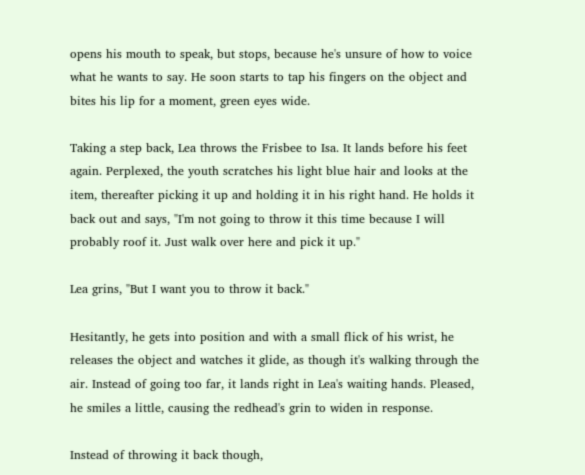opens his mouth to speak, but stops, because he's unsure of how to voice what he wants to say. He soon starts to tap his fingers on the object and bites his lip for a moment, green eyes wide.

Taking a step back, Lea throws the Frisbee to Isa. It lands before his feet again. Perplexed, the youth scratches his light blue hair and looks at the item, thereafter picking it up and holding it in his right hand. He holds it back out and says, "I'm not going to throw it this time because I will probably roof it. Just walk over here and pick it up."

Lea grins, "But I want you to throw it back."

Hesitantly, he gets into position and with a small flick of his wrist, he releases the object and watches it glide, as though it's walking through the air. Instead of going too far, it lands right in Lea's waiting hands. Pleased, he smiles a little, causing the redhead's grin to widen in response.

Instead of throwing it back though,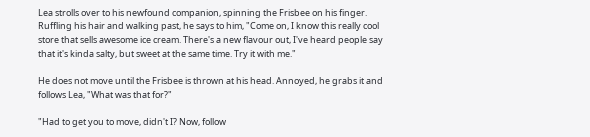Lea strolls over to his newfound companion, spinning the Frisbee on his finger. Ruffling his hair and walking past, he says to him, "Come on, I know this really cool store that sells awesome ice cream. There's a new flavour out, I've heard people say that it's kinda salty, but sweet at the same time. Try it with me."

He does not move until the Frisbee is thrown at his head. Annoyed, he grabs it and follows Lea, "What was that for?"

"Had to get you to move, didn't I? Now, follow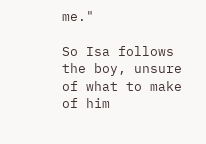me."

So Isa follows the boy, unsure of what to make of him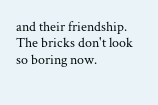and their friendship. The bricks don't look so boring now.